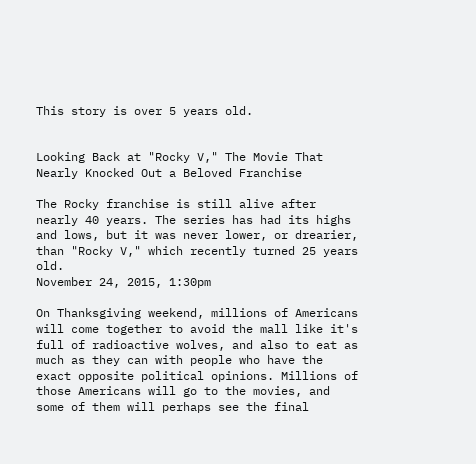This story is over 5 years old.


Looking Back at "Rocky V," The Movie That Nearly Knocked Out a Beloved Franchise

The Rocky franchise is still alive after nearly 40 years. The series has had its highs and lows, but it was never lower, or drearier, than "Rocky V," which recently turned 25 years old.
November 24, 2015, 1:30pm

On Thanksgiving weekend, millions of Americans will come together to avoid the mall like it's full of radioactive wolves, and also to eat as much as they can with people who have the exact opposite political opinions. Millions of those Americans will go to the movies, and some of them will perhaps see the final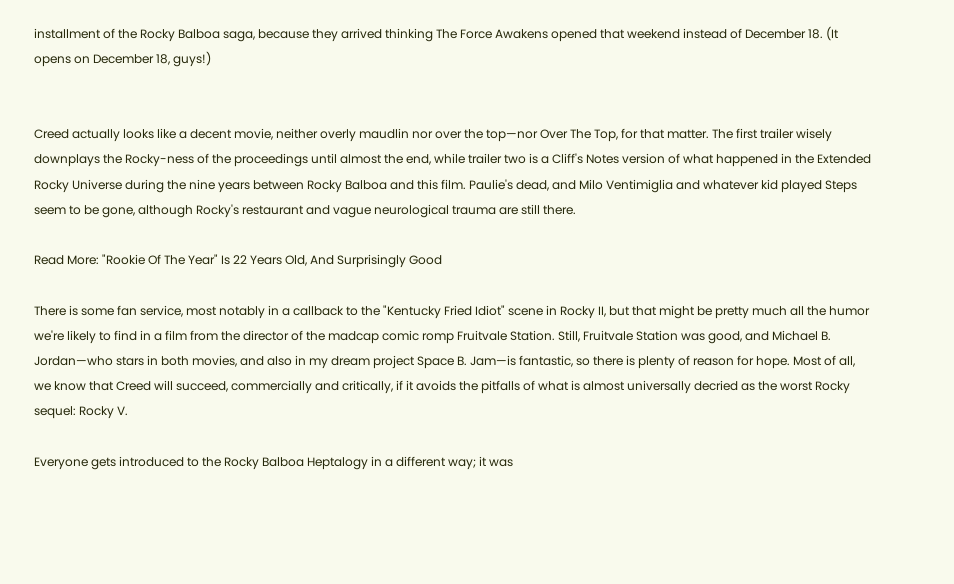installment of the Rocky Balboa saga, because they arrived thinking The Force Awakens opened that weekend instead of December 18. (It opens on December 18, guys!)


Creed actually looks like a decent movie, neither overly maudlin nor over the top—nor Over The Top, for that matter. The first trailer wisely downplays the Rocky-ness of the proceedings until almost the end, while trailer two is a Cliff's Notes version of what happened in the Extended Rocky Universe during the nine years between Rocky Balboa and this film. Paulie's dead, and Milo Ventimiglia and whatever kid played Steps seem to be gone, although Rocky's restaurant and vague neurological trauma are still there.

Read More: "Rookie Of The Year" Is 22 Years Old, And Surprisingly Good

There is some fan service, most notably in a callback to the "Kentucky Fried Idiot" scene in Rocky II, but that might be pretty much all the humor we're likely to find in a film from the director of the madcap comic romp Fruitvale Station. Still, Fruitvale Station was good, and Michael B. Jordan—who stars in both movies, and also in my dream project Space B. Jam—is fantastic, so there is plenty of reason for hope. Most of all, we know that Creed will succeed, commercially and critically, if it avoids the pitfalls of what is almost universally decried as the worst Rocky sequel: Rocky V.

Everyone gets introduced to the Rocky Balboa Heptalogy in a different way; it was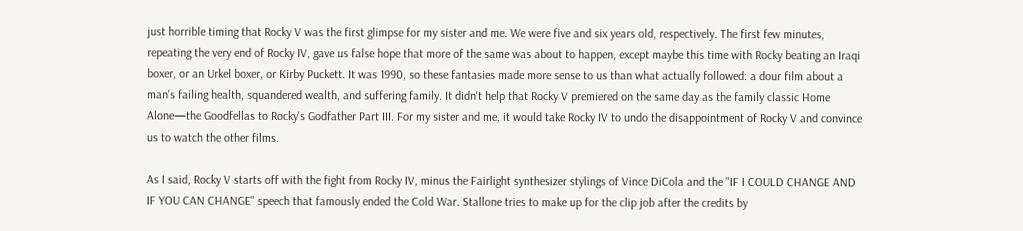just horrible timing that Rocky V was the first glimpse for my sister and me. We were five and six years old, respectively. The first few minutes, repeating the very end of Rocky IV, gave us false hope that more of the same was about to happen, except maybe this time with Rocky beating an Iraqi boxer, or an Urkel boxer, or Kirby Puckett. It was 1990, so these fantasies made more sense to us than what actually followed: a dour film about a man's failing health, squandered wealth, and suffering family. It didn't help that Rocky V premiered on the same day as the family classic Home Alone—the Goodfellas to Rocky's Godfather Part III. For my sister and me, it would take Rocky IV to undo the disappointment of Rocky V and convince us to watch the other films.

As I said, Rocky V starts off with the fight from Rocky IV, minus the Fairlight synthesizer stylings of Vince DiCola and the "IF I COULD CHANGE AND IF YOU CAN CHANGE" speech that famously ended the Cold War. Stallone tries to make up for the clip job after the credits by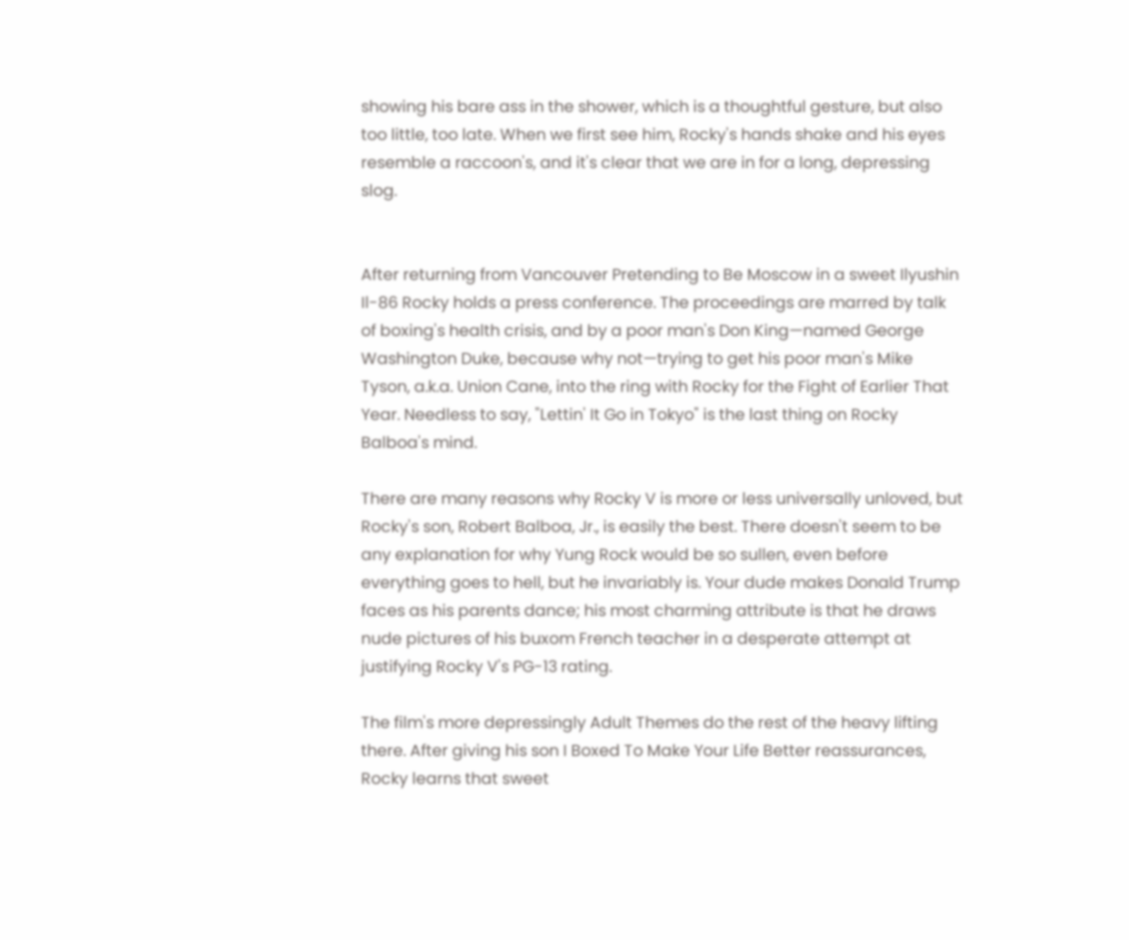showing his bare ass in the shower, which is a thoughtful gesture, but also too little, too late. When we first see him, Rocky's hands shake and his eyes resemble a raccoon's, and it's clear that we are in for a long, depressing slog.


After returning from Vancouver Pretending to Be Moscow in a sweet Ilyushin Il-86 Rocky holds a press conference. The proceedings are marred by talk of boxing's health crisis, and by a poor man's Don King—named George Washington Duke, because why not—trying to get his poor man's Mike Tyson, a.k.a. Union Cane, into the ring with Rocky for the Fight of Earlier That Year. Needless to say, "Lettin' It Go in Tokyo" is the last thing on Rocky Balboa's mind.

There are many reasons why Rocky V is more or less universally unloved, but Rocky's son, Robert Balboa, Jr., is easily the best. There doesn't seem to be any explanation for why Yung Rock would be so sullen, even before everything goes to hell, but he invariably is. Your dude makes Donald Trump faces as his parents dance; his most charming attribute is that he draws nude pictures of his buxom French teacher in a desperate attempt at justifying Rocky V's PG-13 rating.

The film's more depressingly Adult Themes do the rest of the heavy lifting there. After giving his son I Boxed To Make Your Life Better reassurances, Rocky learns that sweet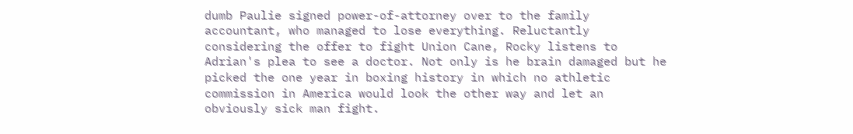dumb Paulie signed power-of-attorney over to the family accountant, who managed to lose everything. Reluctantly considering the offer to fight Union Cane, Rocky listens to Adrian's plea to see a doctor. Not only is he brain damaged but he picked the one year in boxing history in which no athletic commission in America would look the other way and let an obviously sick man fight.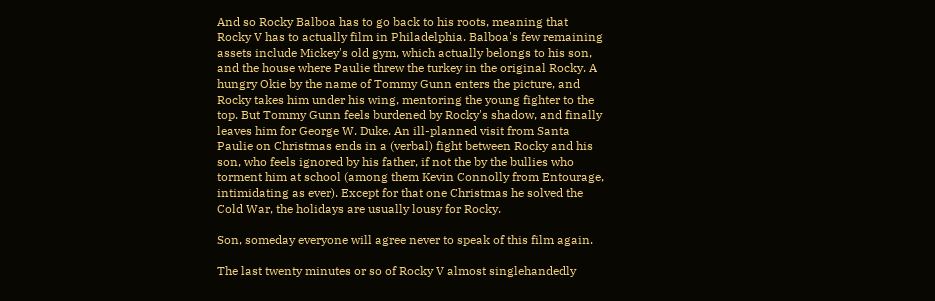And so Rocky Balboa has to go back to his roots, meaning that Rocky V has to actually film in Philadelphia. Balboa's few remaining assets include Mickey's old gym, which actually belongs to his son, and the house where Paulie threw the turkey in the original Rocky. A hungry Okie by the name of Tommy Gunn enters the picture, and Rocky takes him under his wing, mentoring the young fighter to the top. But Tommy Gunn feels burdened by Rocky's shadow, and finally leaves him for George W. Duke. An ill-planned visit from Santa Paulie on Christmas ends in a (verbal) fight between Rocky and his son, who feels ignored by his father, if not the by the bullies who torment him at school (among them Kevin Connolly from Entourage, intimidating as ever). Except for that one Christmas he solved the Cold War, the holidays are usually lousy for Rocky.

Son, someday everyone will agree never to speak of this film again.

The last twenty minutes or so of Rocky V almost singlehandedly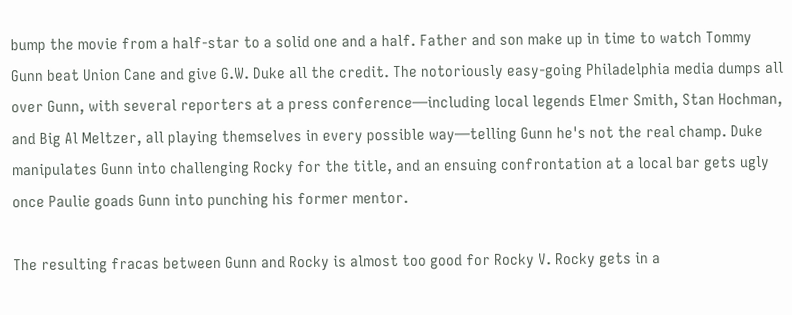bump the movie from a half-star to a solid one and a half. Father and son make up in time to watch Tommy Gunn beat Union Cane and give G.W. Duke all the credit. The notoriously easy-going Philadelphia media dumps all over Gunn, with several reporters at a press conference—including local legends Elmer Smith, Stan Hochman, and Big Al Meltzer, all playing themselves in every possible way—telling Gunn he's not the real champ. Duke manipulates Gunn into challenging Rocky for the title, and an ensuing confrontation at a local bar gets ugly once Paulie goads Gunn into punching his former mentor.

The resulting fracas between Gunn and Rocky is almost too good for Rocky V. Rocky gets in a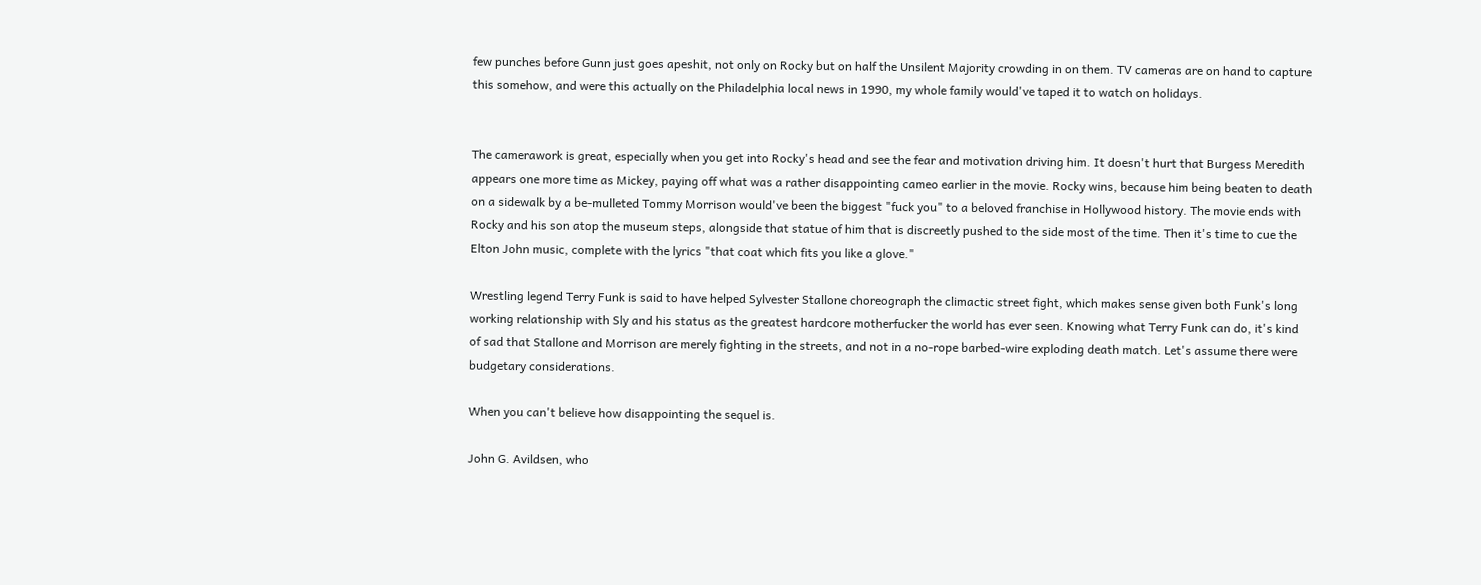few punches before Gunn just goes apeshit, not only on Rocky but on half the Unsilent Majority crowding in on them. TV cameras are on hand to capture this somehow, and were this actually on the Philadelphia local news in 1990, my whole family would've taped it to watch on holidays.


The camerawork is great, especially when you get into Rocky's head and see the fear and motivation driving him. It doesn't hurt that Burgess Meredith appears one more time as Mickey, paying off what was a rather disappointing cameo earlier in the movie. Rocky wins, because him being beaten to death on a sidewalk by a be-mulleted Tommy Morrison would've been the biggest "fuck you" to a beloved franchise in Hollywood history. The movie ends with Rocky and his son atop the museum steps, alongside that statue of him that is discreetly pushed to the side most of the time. Then it's time to cue the Elton John music, complete with the lyrics "that coat which fits you like a glove."

Wrestling legend Terry Funk is said to have helped Sylvester Stallone choreograph the climactic street fight, which makes sense given both Funk's long working relationship with Sly and his status as the greatest hardcore motherfucker the world has ever seen. Knowing what Terry Funk can do, it's kind of sad that Stallone and Morrison are merely fighting in the streets, and not in a no-rope barbed-wire exploding death match. Let's assume there were budgetary considerations.

When you can't believe how disappointing the sequel is.

John G. Avildsen, who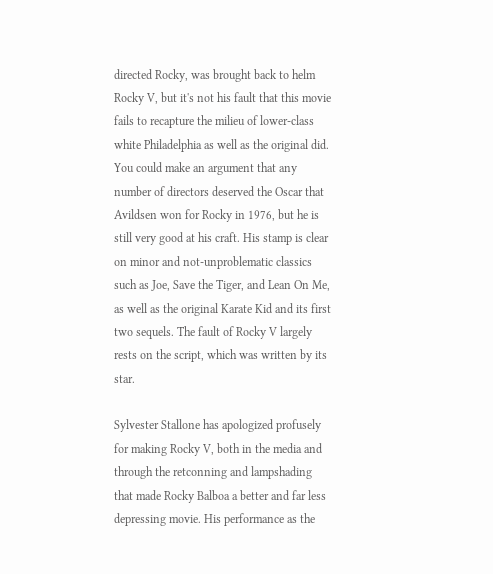directed Rocky, was brought back to helm Rocky V, but it's not his fault that this movie fails to recapture the milieu of lower-class white Philadelphia as well as the original did. You could make an argument that any number of directors deserved the Oscar that Avildsen won for Rocky in 1976, but he is still very good at his craft. His stamp is clear on minor and not-unproblematic classics such as Joe, Save the Tiger, and Lean On Me, as well as the original Karate Kid and its first two sequels. The fault of Rocky V largely rests on the script, which was written by its star.

Sylvester Stallone has apologized profusely for making Rocky V, both in the media and through the retconning and lampshading that made Rocky Balboa a better and far less depressing movie. His performance as the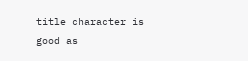title character is good as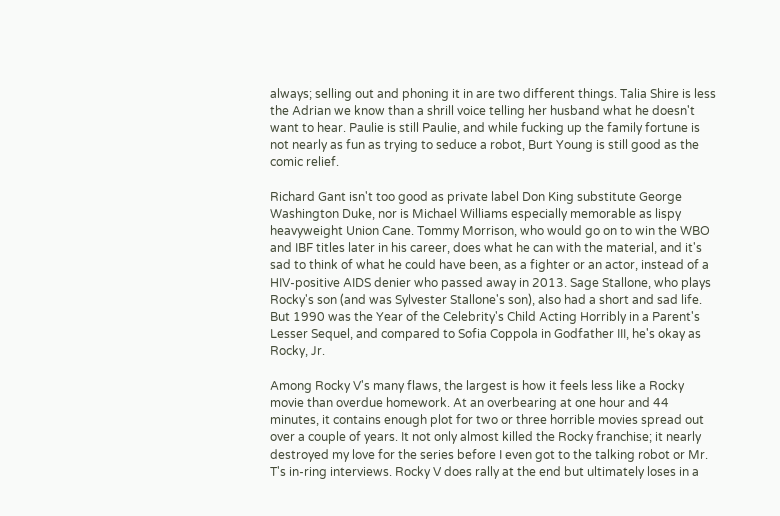always; selling out and phoning it in are two different things. Talia Shire is less the Adrian we know than a shrill voice telling her husband what he doesn't want to hear. Paulie is still Paulie, and while fucking up the family fortune is not nearly as fun as trying to seduce a robot, Burt Young is still good as the comic relief.

Richard Gant isn't too good as private label Don King substitute George Washington Duke, nor is Michael Williams especially memorable as lispy heavyweight Union Cane. Tommy Morrison, who would go on to win the WBO and IBF titles later in his career, does what he can with the material, and it's sad to think of what he could have been, as a fighter or an actor, instead of a HIV-positive AIDS denier who passed away in 2013. Sage Stallone, who plays Rocky's son (and was Sylvester Stallone's son), also had a short and sad life. But 1990 was the Year of the Celebrity's Child Acting Horribly in a Parent's Lesser Sequel, and compared to Sofia Coppola in Godfather III, he's okay as Rocky, Jr.

Among Rocky V's many flaws, the largest is how it feels less like a Rocky movie than overdue homework. At an overbearing at one hour and 44 minutes, it contains enough plot for two or three horrible movies spread out over a couple of years. It not only almost killed the Rocky franchise; it nearly destroyed my love for the series before I even got to the talking robot or Mr. T's in-ring interviews. Rocky V does rally at the end but ultimately loses in a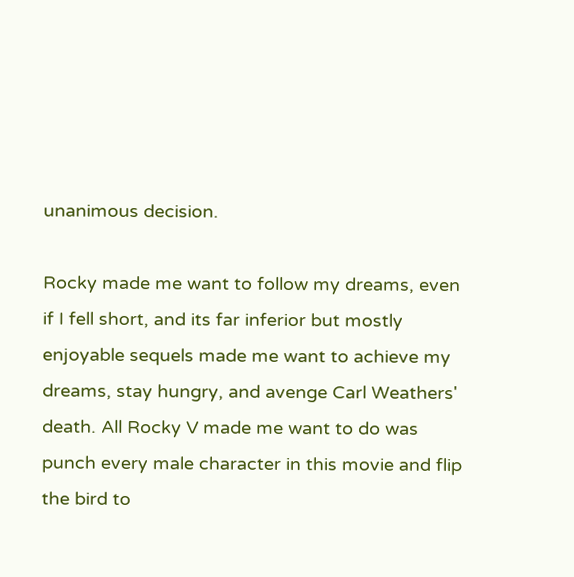unanimous decision.

Rocky made me want to follow my dreams, even if I fell short, and its far inferior but mostly enjoyable sequels made me want to achieve my dreams, stay hungry, and avenge Carl Weathers' death. All Rocky V made me want to do was punch every male character in this movie and flip the bird to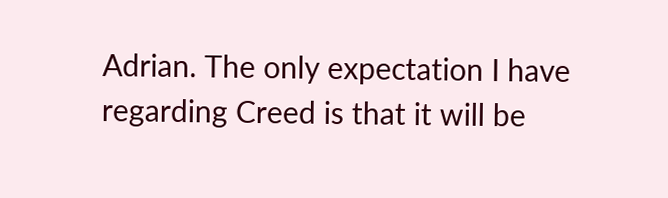Adrian. The only expectation I have regarding Creed is that it will be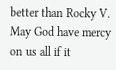better than Rocky V. May God have mercy on us all if it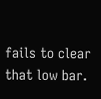fails to clear that low bar.